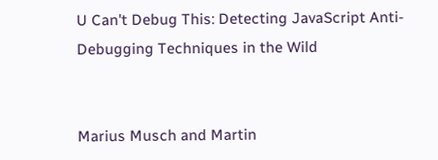U Can't Debug This: Detecting JavaScript Anti-Debugging Techniques in the Wild


Marius Musch and Martin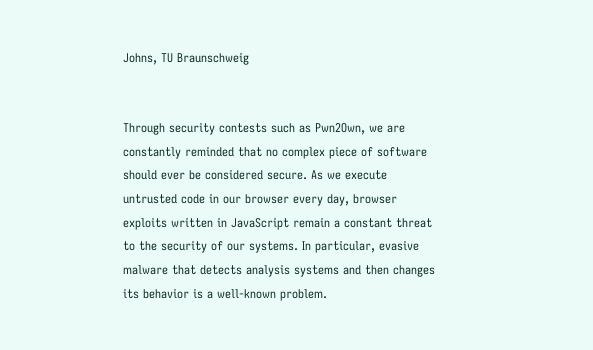Johns, TU Braunschweig


Through security contests such as Pwn2Own, we are constantly reminded that no complex piece of software should ever be considered secure. As we execute untrusted code in our browser every day, browser exploits written in JavaScript remain a constant threat to the security of our systems. In particular, evasive malware that detects analysis systems and then changes its behavior is a well-known problem.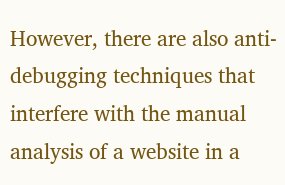However, there are also anti-debugging techniques that interfere with the manual analysis of a website in a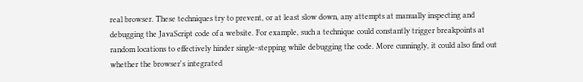real browser. These techniques try to prevent, or at least slow down, any attempts at manually inspecting and debugging the JavaScript code of a website. For example, such a technique could constantly trigger breakpoints at random locations to effectively hinder single-stepping while debugging the code. More cunningly, it could also find out whether the browser's integrated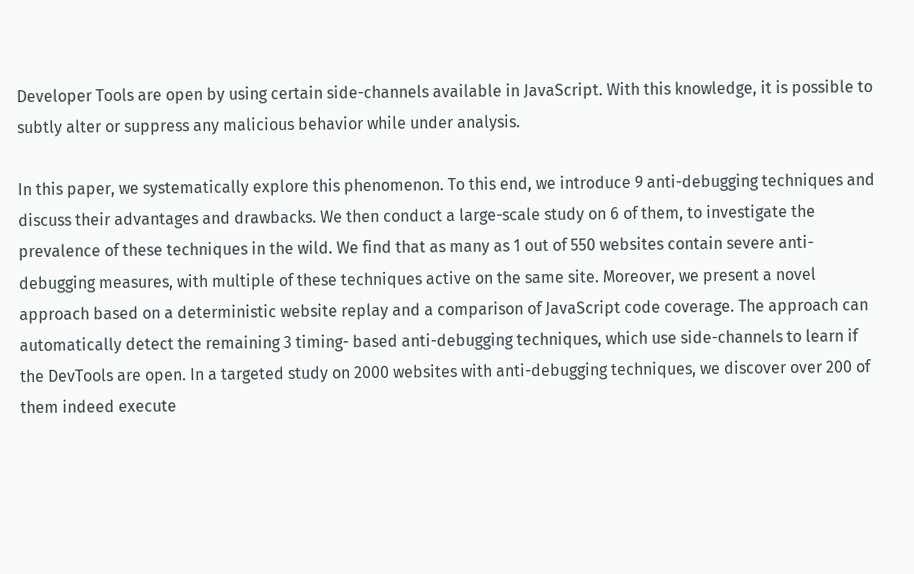Developer Tools are open by using certain side-channels available in JavaScript. With this knowledge, it is possible to subtly alter or suppress any malicious behavior while under analysis.

In this paper, we systematically explore this phenomenon. To this end, we introduce 9 anti-debugging techniques and discuss their advantages and drawbacks. We then conduct a large-scale study on 6 of them, to investigate the prevalence of these techniques in the wild. We find that as many as 1 out of 550 websites contain severe anti-debugging measures, with multiple of these techniques active on the same site. Moreover, we present a novel approach based on a deterministic website replay and a comparison of JavaScript code coverage. The approach can automatically detect the remaining 3 timing- based anti-debugging techniques, which use side-channels to learn if the DevTools are open. In a targeted study on 2000 websites with anti-debugging techniques, we discover over 200 of them indeed execute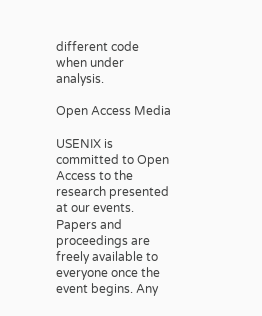different code when under analysis.

Open Access Media

USENIX is committed to Open Access to the research presented at our events. Papers and proceedings are freely available to everyone once the event begins. Any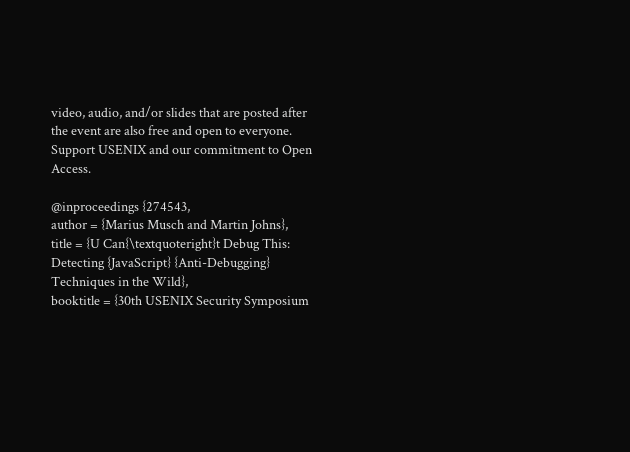video, audio, and/or slides that are posted after the event are also free and open to everyone. Support USENIX and our commitment to Open Access.

@inproceedings {274543,
author = {Marius Musch and Martin Johns},
title = {U Can{\textquoteright}t Debug This: Detecting {JavaScript} {Anti-Debugging} Techniques in the Wild},
booktitle = {30th USENIX Security Symposium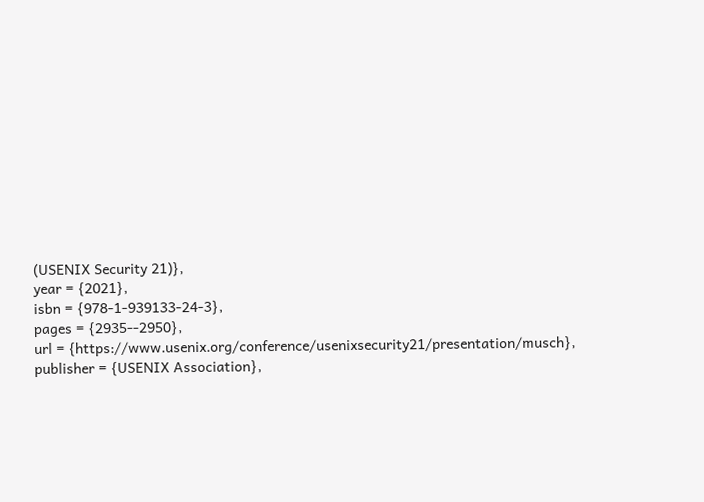(USENIX Security 21)},
year = {2021},
isbn = {978-1-939133-24-3},
pages = {2935--2950},
url = {https://www.usenix.org/conference/usenixsecurity21/presentation/musch},
publisher = {USENIX Association},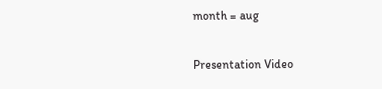month = aug

Presentation Video